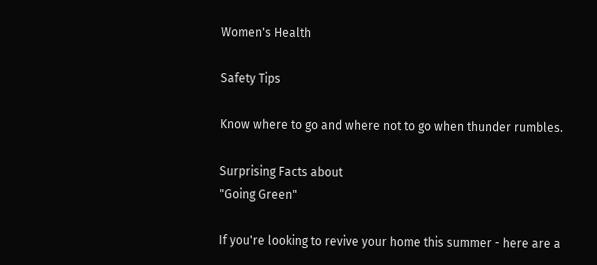Women's Health

Safety Tips

Know where to go and where not to go when thunder rumbles.

Surprising Facts about
"Going Green"

If you're looking to revive your home this summer - here are a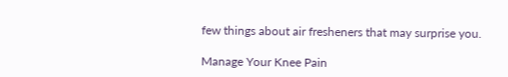few things about air fresheners that may surprise you.

Manage Your Knee Pain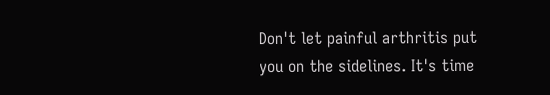Don't let painful arthritis put you on the sidelines. It's time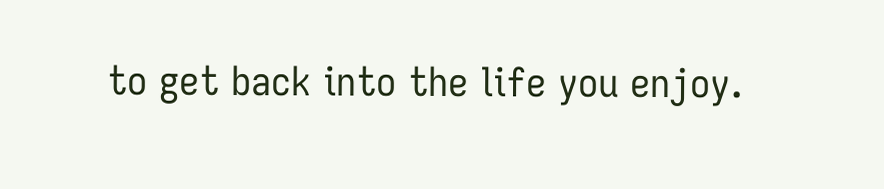to get back into the life you enjoy.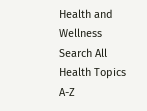Health and Wellness
Search All Health Topics A-Z